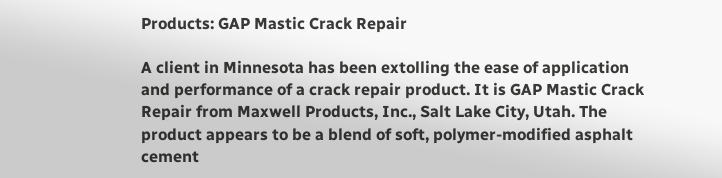Products: GAP Mastic Crack Repair

A client in Minnesota has been extolling the ease of application and performance of a crack repair product. It is GAP Mastic Crack Repair from Maxwell Products, Inc., Salt Lake City, Utah. The product appears to be a blend of soft, polymer-modified asphalt cement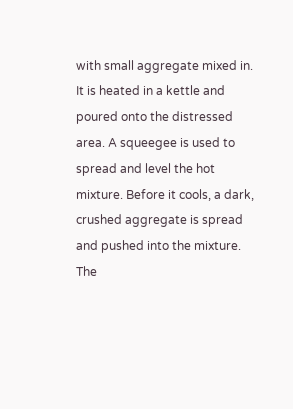with small aggregate mixed in.  It is heated in a kettle and poured onto the distressed area. A squeegee is used to spread and level the hot mixture. Before it cools, a dark, crushed aggregate is spread and pushed into the mixture. The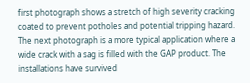first photograph shows a stretch of high severity cracking coated to prevent potholes and potential tripping hazard. The next photograph is a more typical application where a wide crack with a sag is filled with the GAP product. The installations have survived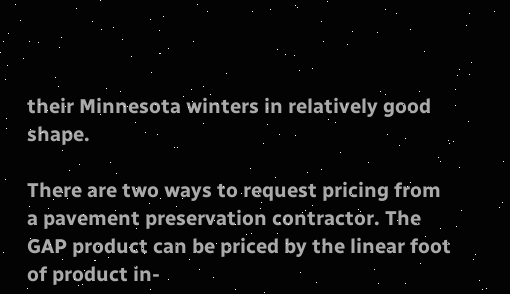their Minnesota winters in relatively good shape.

There are two ways to request pricing from a pavement preservation contractor. The GAP product can be priced by the linear foot of product in-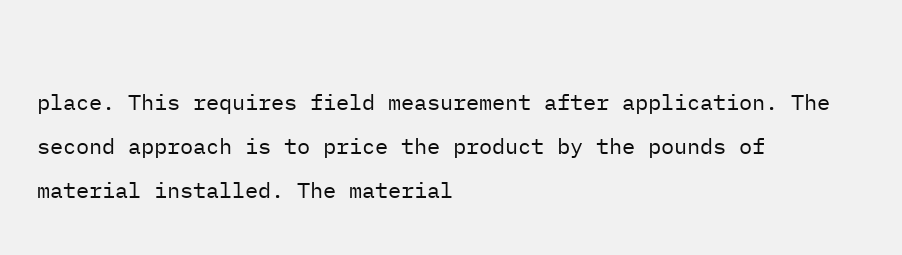place. This requires field measurement after application. The second approach is to price the product by the pounds of material installed. The material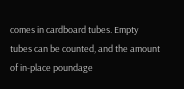comes in cardboard tubes. Empty tubes can be counted, and the amount of in-place poundage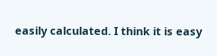easily calculated. I think it is easy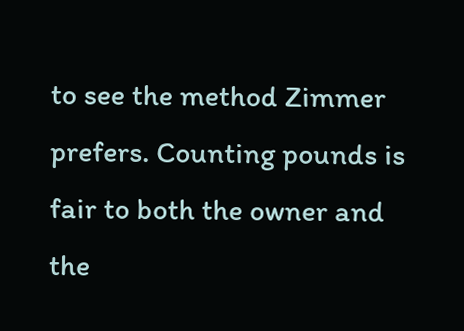to see the method Zimmer prefers. Counting pounds is fair to both the owner and the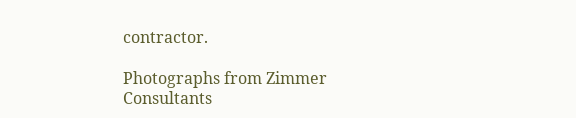contractor.

Photographs from Zimmer Consultants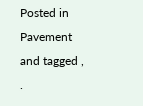Posted in Pavement and tagged , .